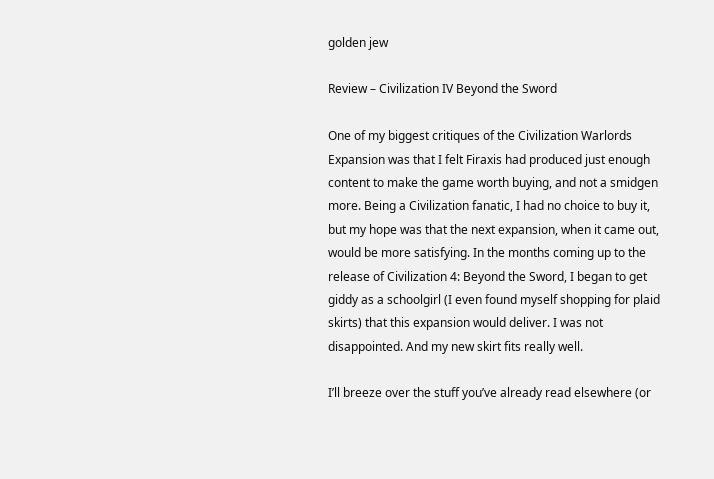golden jew

Review – Civilization IV Beyond the Sword

One of my biggest critiques of the Civilization Warlords Expansion was that I felt Firaxis had produced just enough content to make the game worth buying, and not a smidgen more. Being a Civilization fanatic, I had no choice to buy it, but my hope was that the next expansion, when it came out, would be more satisfying. In the months coming up to the release of Civilization 4: Beyond the Sword, I began to get giddy as a schoolgirl (I even found myself shopping for plaid skirts) that this expansion would deliver. I was not disappointed. And my new skirt fits really well.

I’ll breeze over the stuff you’ve already read elsewhere (or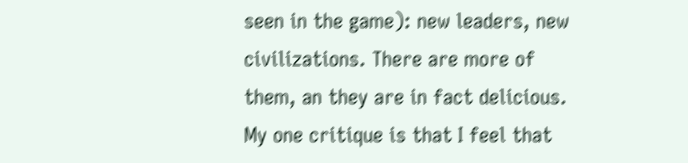seen in the game): new leaders, new civilizations. There are more of them, an they are in fact delicious. My one critique is that I feel that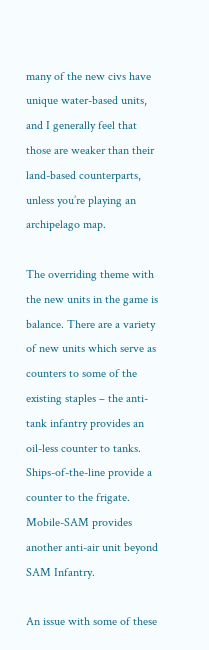many of the new civs have unique water-based units, and I generally feel that those are weaker than their land-based counterparts, unless you’re playing an archipelago map.

The overriding theme with the new units in the game is balance. There are a variety of new units which serve as counters to some of the existing staples – the anti-tank infantry provides an oil-less counter to tanks. Ships-of-the-line provide a counter to the frigate. Mobile-SAM provides another anti-air unit beyond SAM Infantry.

An issue with some of these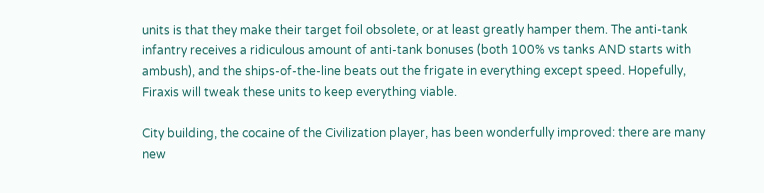units is that they make their target foil obsolete, or at least greatly hamper them. The anti-tank infantry receives a ridiculous amount of anti-tank bonuses (both 100% vs tanks AND starts with ambush), and the ships-of-the-line beats out the frigate in everything except speed. Hopefully, Firaxis will tweak these units to keep everything viable.

City building, the cocaine of the Civilization player, has been wonderfully improved: there are many new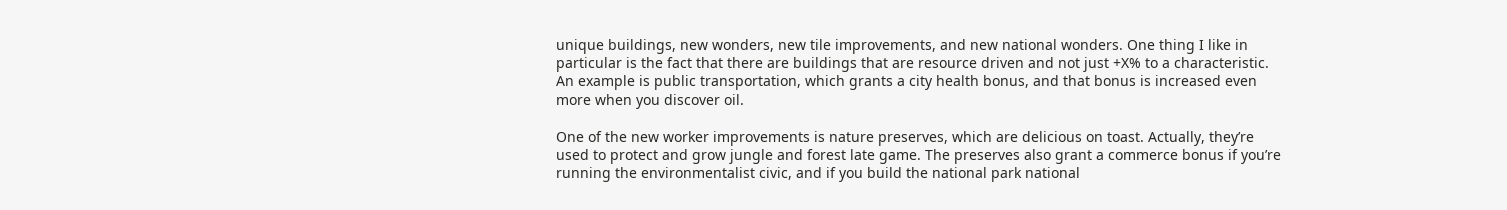unique buildings, new wonders, new tile improvements, and new national wonders. One thing I like in particular is the fact that there are buildings that are resource driven and not just +X% to a characteristic. An example is public transportation, which grants a city health bonus, and that bonus is increased even more when you discover oil.

One of the new worker improvements is nature preserves, which are delicious on toast. Actually, they’re used to protect and grow jungle and forest late game. The preserves also grant a commerce bonus if you’re running the environmentalist civic, and if you build the national park national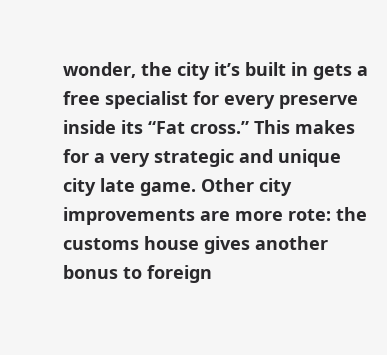wonder, the city it’s built in gets a free specialist for every preserve inside its “Fat cross.” This makes for a very strategic and unique city late game. Other city improvements are more rote: the customs house gives another bonus to foreign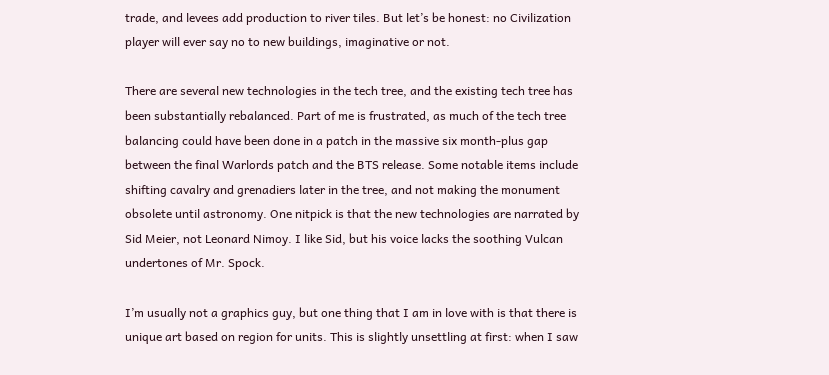trade, and levees add production to river tiles. But let’s be honest: no Civilization player will ever say no to new buildings, imaginative or not.

There are several new technologies in the tech tree, and the existing tech tree has been substantially rebalanced. Part of me is frustrated, as much of the tech tree balancing could have been done in a patch in the massive six month-plus gap between the final Warlords patch and the BTS release. Some notable items include shifting cavalry and grenadiers later in the tree, and not making the monument obsolete until astronomy. One nitpick is that the new technologies are narrated by Sid Meier, not Leonard Nimoy. I like Sid, but his voice lacks the soothing Vulcan undertones of Mr. Spock.

I’m usually not a graphics guy, but one thing that I am in love with is that there is unique art based on region for units. This is slightly unsettling at first: when I saw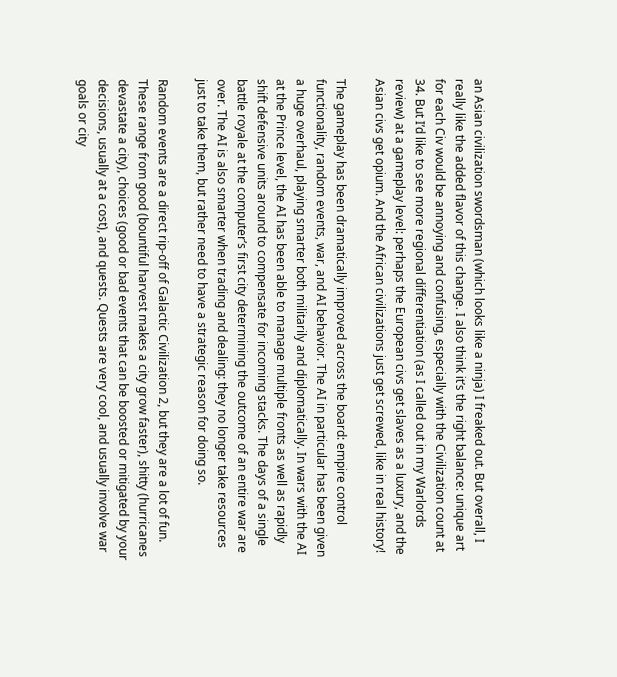an Asian civilization swordsman (which looks like a ninja) I freaked out. But overall, I really like the added flavor of this change. I also think it’s the right balance: unique art for each Civ would be annoying and confusing, especially with the Civilization count at 34. But I’d like to see more regional differentiation (as I called out in my Warlords review) at a gameplay level: perhaps the European civs get slaves as a luxury, and the Asian civs get opium. And the African civilizations just get screwed, like in real history!

The gameplay has been dramatically improved across the board: empire control functionality, random events, war, and AI behavior. The AI in particular has been given a huge overhaul, playing smarter both militarily and diplomatically. In wars with the AI at the Prince level, the AI has been able to manage multiple fronts as well as rapidly shift defensive units around to compensate for incoming stacks. The days of a single battle royale at the computer’s first city determining the outcome of an entire war are over. The AI is also smarter when trading and dealing: they no longer take resources just to take them, but rather need to have a strategic reason for doing so.

Random events are a direct rip-off of Galactic Civilization 2, but they are a lot of fun. These range from good (bountiful harvest makes a city grow faster), shitty (hurricanes devastate a city), choices (good or bad events that can be boosted or mitigated by your decisions, usually at a cost), and quests. Quests are very cool, and usually involve war goals or city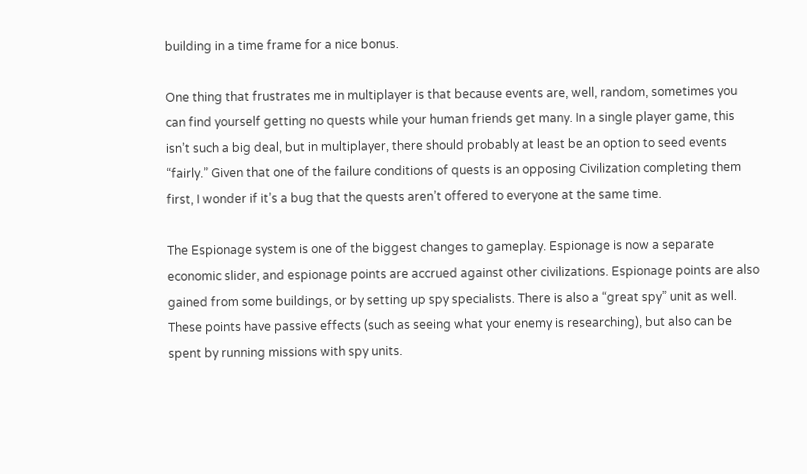building in a time frame for a nice bonus.

One thing that frustrates me in multiplayer is that because events are, well, random, sometimes you can find yourself getting no quests while your human friends get many. In a single player game, this isn’t such a big deal, but in multiplayer, there should probably at least be an option to seed events “fairly.” Given that one of the failure conditions of quests is an opposing Civilization completing them first, I wonder if it’s a bug that the quests aren’t offered to everyone at the same time.

The Espionage system is one of the biggest changes to gameplay. Espionage is now a separate economic slider, and espionage points are accrued against other civilizations. Espionage points are also gained from some buildings, or by setting up spy specialists. There is also a “great spy” unit as well. These points have passive effects (such as seeing what your enemy is researching), but also can be spent by running missions with spy units.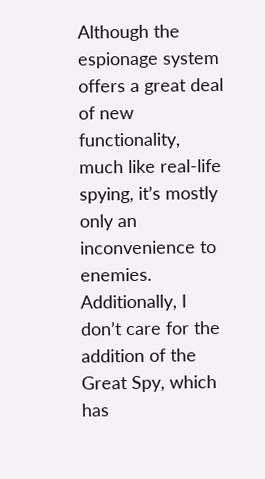Although the espionage system offers a great deal of new functionality, much like real-life spying, it’s mostly only an inconvenience to enemies. Additionally, I don’t care for the addition of the Great Spy, which has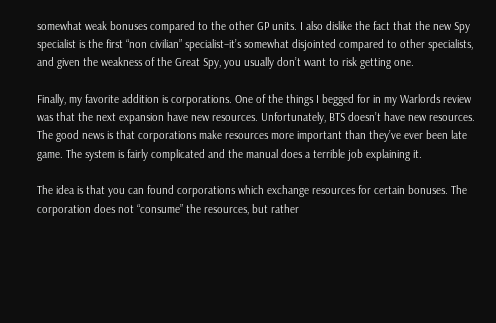somewhat weak bonuses compared to the other GP units. I also dislike the fact that the new Spy specialist is the first “non civilian” specialist–it’s somewhat disjointed compared to other specialists, and given the weakness of the Great Spy, you usually don’t want to risk getting one.

Finally, my favorite addition is corporations. One of the things I begged for in my Warlords review was that the next expansion have new resources. Unfortunately, BTS doesn’t have new resources. The good news is that corporations make resources more important than they’ve ever been late game. The system is fairly complicated and the manual does a terrible job explaining it.

The idea is that you can found corporations which exchange resources for certain bonuses. The corporation does not “consume” the resources, but rather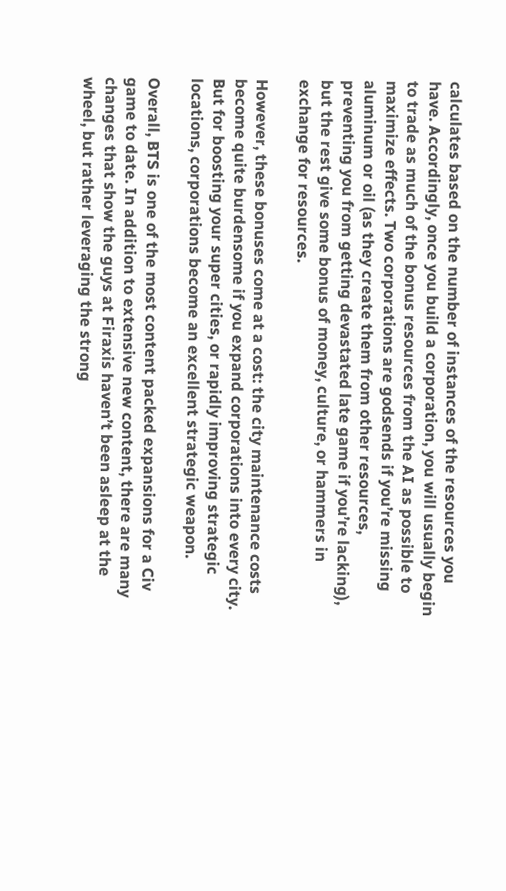calculates based on the number of instances of the resources you have. Accordingly, once you build a corporation, you will usually begin to trade as much of the bonus resources from the AI as possible to maximize effects. Two corporations are godsends if you’re missing aluminum or oil (as they create them from other resources, preventing you from getting devastated late game if you’re lacking), but the rest give some bonus of money, culture, or hammers in exchange for resources.

However, these bonuses come at a cost: the city maintenance costs become quite burdensome if you expand corporations into every city. But for boosting your super cities, or rapidly improving strategic locations, corporations become an excellent strategic weapon.

Overall, BTS is one of the most content packed expansions for a Civ game to date. In addition to extensive new content, there are many changes that show the guys at Firaxis haven’t been asleep at the wheel, but rather leveraging the strong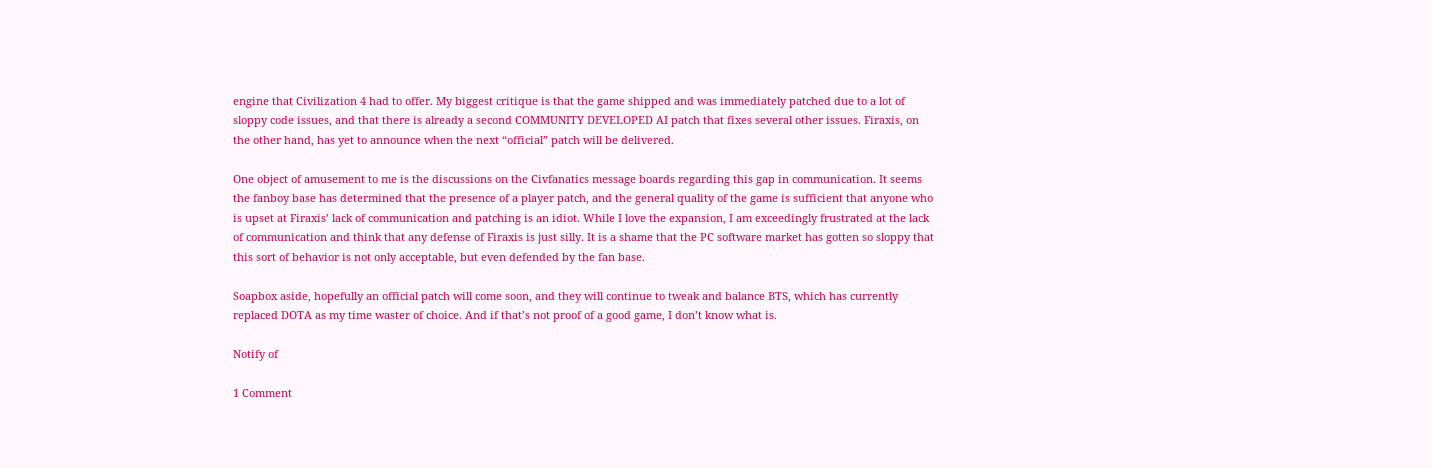engine that Civilization 4 had to offer. My biggest critique is that the game shipped and was immediately patched due to a lot of sloppy code issues, and that there is already a second COMMUNITY DEVELOPED AI patch that fixes several other issues. Firaxis, on the other hand, has yet to announce when the next “official” patch will be delivered.

One object of amusement to me is the discussions on the Civfanatics message boards regarding this gap in communication. It seems the fanboy base has determined that the presence of a player patch, and the general quality of the game is sufficient that anyone who is upset at Firaxis’ lack of communication and patching is an idiot. While I love the expansion, I am exceedingly frustrated at the lack of communication and think that any defense of Firaxis is just silly. It is a shame that the PC software market has gotten so sloppy that this sort of behavior is not only acceptable, but even defended by the fan base.

Soapbox aside, hopefully an official patch will come soon, and they will continue to tweak and balance BTS, which has currently replaced DOTA as my time waster of choice. And if that’s not proof of a good game, I don’t know what is.

Notify of

1 Comment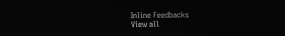Inline Feedbacks
View all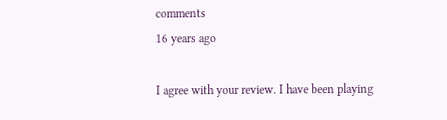comments
16 years ago

I agree with your review. I have been playing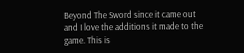Beyond The Sword since it came out and I love the additions it made to the game. This is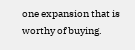one expansion that is worthy of buying.